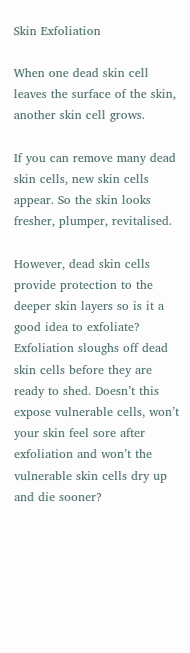Skin Exfoliation

When one dead skin cell leaves the surface of the skin, another skin cell grows.

If you can remove many dead skin cells, new skin cells appear. So the skin looks fresher, plumper, revitalised.

However, dead skin cells provide protection to the deeper skin layers so is it a good idea to exfoliate? Exfoliation sloughs off dead skin cells before they are ready to shed. Doesn’t this expose vulnerable cells, won’t your skin feel sore after exfoliation and won’t the vulnerable skin cells dry up and die sooner?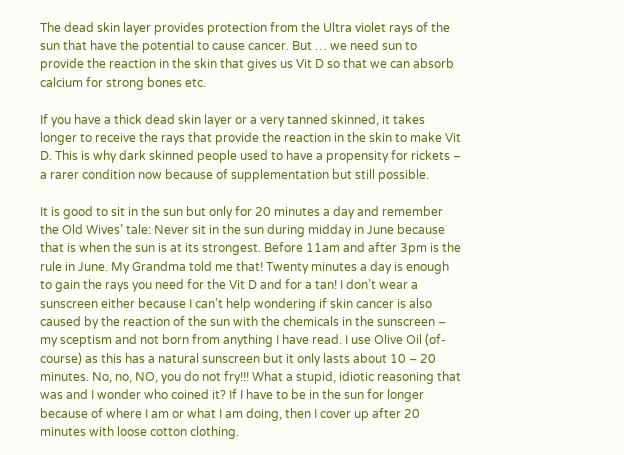The dead skin layer provides protection from the Ultra violet rays of the sun that have the potential to cause cancer. But … we need sun to provide the reaction in the skin that gives us Vit D so that we can absorb calcium for strong bones etc.

If you have a thick dead skin layer or a very tanned skinned, it takes longer to receive the rays that provide the reaction in the skin to make Vit D. This is why dark skinned people used to have a propensity for rickets – a rarer condition now because of supplementation but still possible.

It is good to sit in the sun but only for 20 minutes a day and remember the Old Wives’ tale: Never sit in the sun during midday in June because that is when the sun is at its strongest. Before 11am and after 3pm is the rule in June. My Grandma told me that! Twenty minutes a day is enough to gain the rays you need for the Vit D and for a tan! I don’t wear a sunscreen either because I can’t help wondering if skin cancer is also caused by the reaction of the sun with the chemicals in the sunscreen – my sceptism and not born from anything I have read. I use Olive Oil (of-course) as this has a natural sunscreen but it only lasts about 10 – 20 minutes. No, no, NO, you do not fry!!! What a stupid, idiotic reasoning that was and I wonder who coined it? If I have to be in the sun for longer because of where I am or what I am doing, then I cover up after 20 minutes with loose cotton clothing.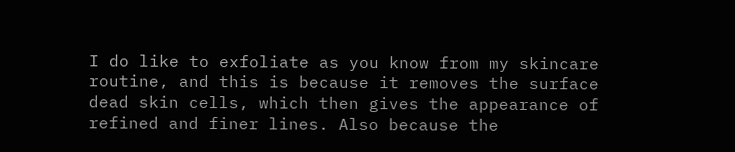I do like to exfoliate as you know from my skincare routine, and this is because it removes the surface dead skin cells, which then gives the appearance of refined and finer lines. Also because the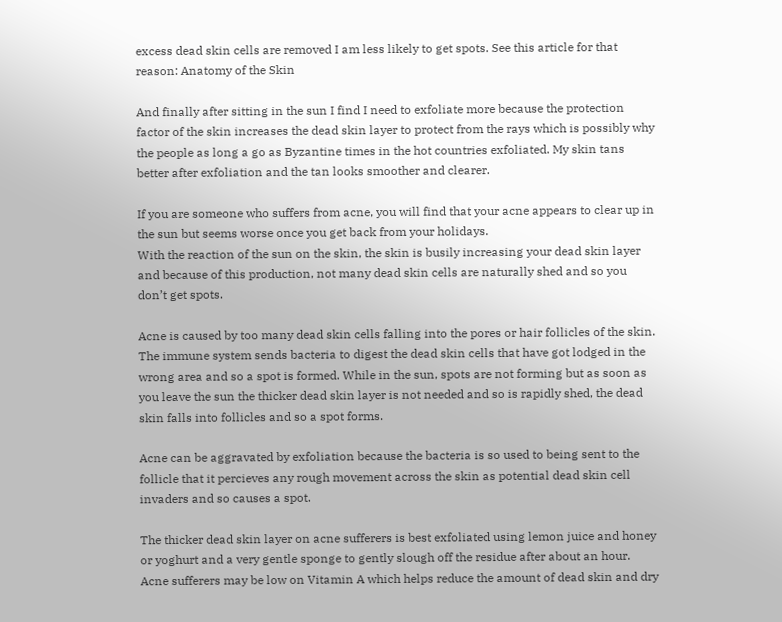excess dead skin cells are removed I am less likely to get spots. See this article for that reason: Anatomy of the Skin

And finally after sitting in the sun I find I need to exfoliate more because the protection factor of the skin increases the dead skin layer to protect from the rays which is possibly why the people as long a go as Byzantine times in the hot countries exfoliated. My skin tans better after exfoliation and the tan looks smoother and clearer.

If you are someone who suffers from acne, you will find that your acne appears to clear up in the sun but seems worse once you get back from your holidays.
With the reaction of the sun on the skin, the skin is busily increasing your dead skin layer and because of this production, not many dead skin cells are naturally shed and so you don’t get spots.

Acne is caused by too many dead skin cells falling into the pores or hair follicles of the skin. The immune system sends bacteria to digest the dead skin cells that have got lodged in the wrong area and so a spot is formed. While in the sun, spots are not forming but as soon as you leave the sun the thicker dead skin layer is not needed and so is rapidly shed, the dead skin falls into follicles and so a spot forms.

Acne can be aggravated by exfoliation because the bacteria is so used to being sent to the follicle that it percieves any rough movement across the skin as potential dead skin cell invaders and so causes a spot.

The thicker dead skin layer on acne sufferers is best exfoliated using lemon juice and honey or yoghurt and a very gentle sponge to gently slough off the residue after about an hour. Acne sufferers may be low on Vitamin A which helps reduce the amount of dead skin and dry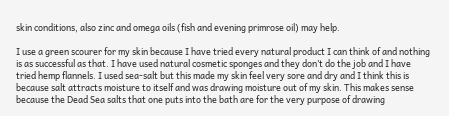skin conditions, also zinc and omega oils (fish and evening primrose oil) may help.

I use a green scourer for my skin because I have tried every natural product I can think of and nothing is as successful as that. I have used natural cosmetic sponges and they don’t do the job and I have tried hemp flannels. I used sea-salt but this made my skin feel very sore and dry and I think this is because salt attracts moisture to itself and was drawing moisture out of my skin. This makes sense because the Dead Sea salts that one puts into the bath are for the very purpose of drawing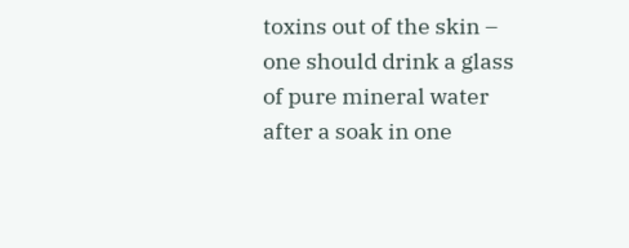toxins out of the skin – one should drink a glass of pure mineral water after a soak in one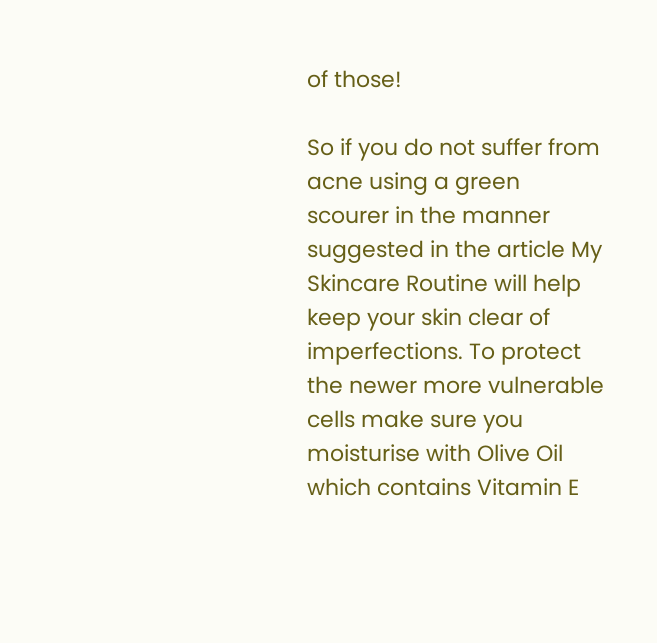of those!

So if you do not suffer from acne using a green scourer in the manner suggested in the article My Skincare Routine will help keep your skin clear of imperfections. To protect the newer more vulnerable cells make sure you moisturise with Olive Oil which contains Vitamin E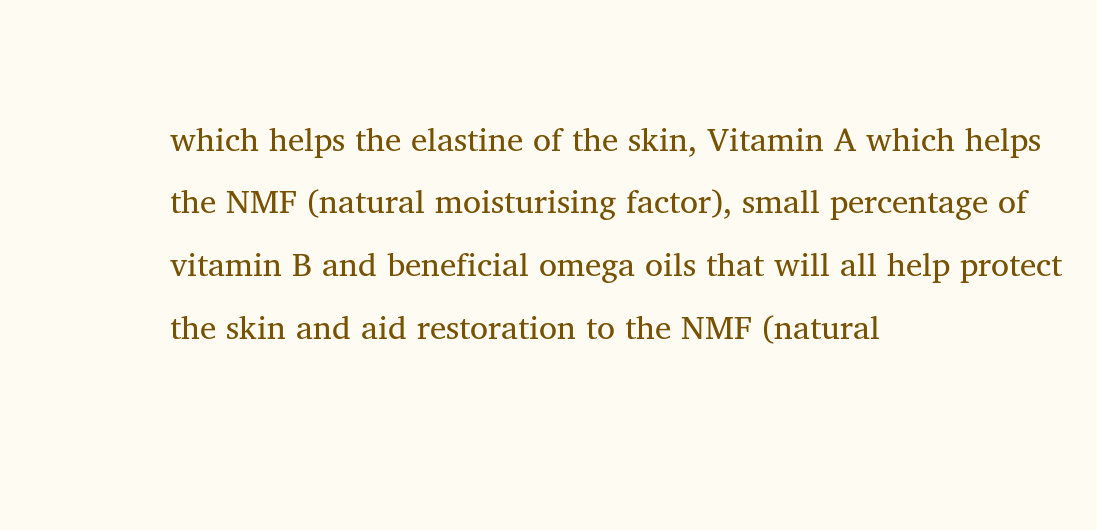which helps the elastine of the skin, Vitamin A which helps the NMF (natural moisturising factor), small percentage of vitamin B and beneficial omega oils that will all help protect the skin and aid restoration to the NMF (natural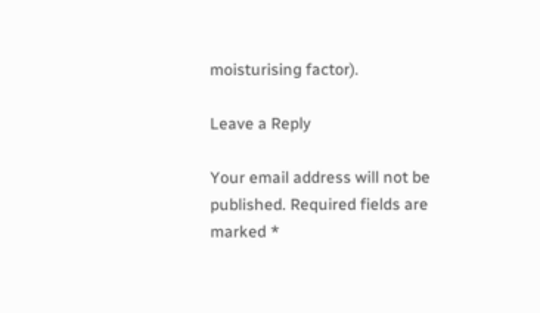moisturising factor).

Leave a Reply

Your email address will not be published. Required fields are marked *